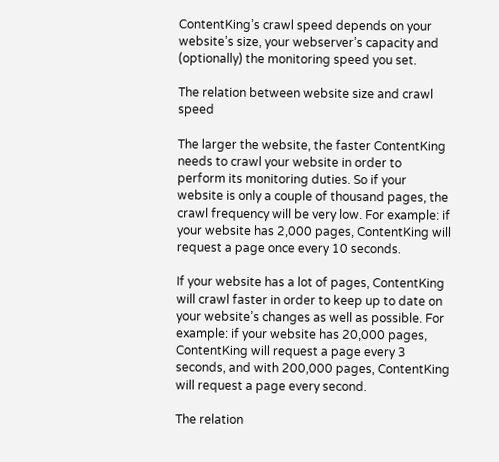ContentKing’s crawl speed depends on your website’s size, your webserver’s capacity and (optionally) the monitoring speed you set.

The relation between website size and crawl speed

The larger the website, the faster ContentKing needs to crawl your website in order to perform its monitoring duties. So if your website is only a couple of thousand pages, the crawl frequency will be very low. For example: if your website has 2,000 pages, ContentKing will request a page once every 10 seconds.

If your website has a lot of pages, ContentKing will crawl faster in order to keep up to date on your website’s changes as well as possible. For example: if your website has 20,000 pages, ContentKing will request a page every 3 seconds, and with 200,000 pages, ContentKing will request a page every second.

The relation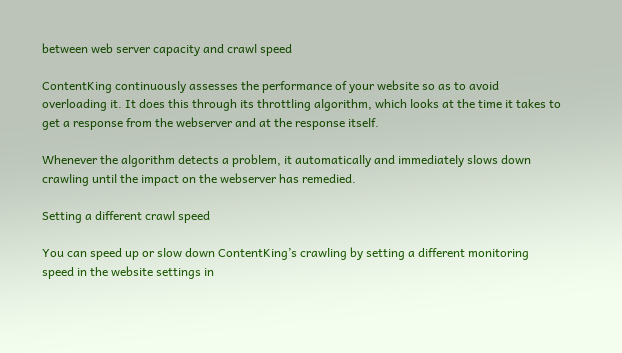between web server capacity and crawl speed

ContentKing continuously assesses the performance of your website so as to avoid overloading it. It does this through its throttling algorithm, which looks at the time it takes to get a response from the webserver and at the response itself.

Whenever the algorithm detects a problem, it automatically and immediately slows down crawling until the impact on the webserver has remedied.

Setting a different crawl speed

You can speed up or slow down ContentKing’s crawling by setting a different monitoring speed in the website settings in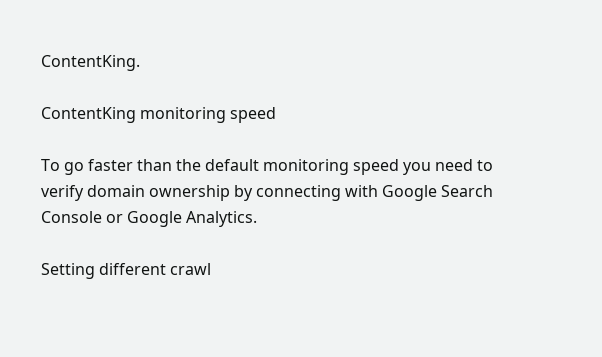ContentKing.

ContentKing monitoring speed

To go faster than the default monitoring speed you need to verify domain ownership by connecting with Google Search Console or Google Analytics.

Setting different crawl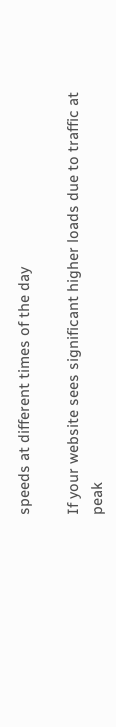speeds at different times of the day

If your website sees significant higher loads due to traffic at peak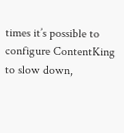times it’s possible to configure ContentKing to slow down,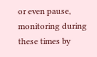or even pause, monitoring during these times by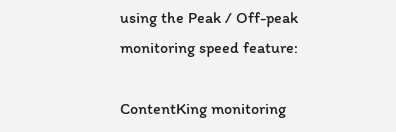using the Peak / Off-peak monitoring speed feature:

ContentKing monitoring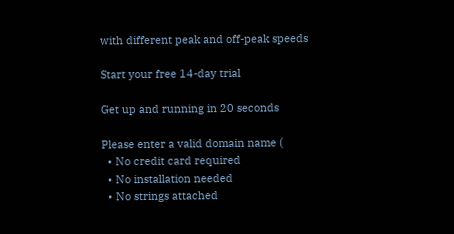with different peak and off-peak speeds

Start your free 14-day trial

Get up and running in 20 seconds

Please enter a valid domain name (
  • No credit card required
  • No installation needed
  • No strings attached